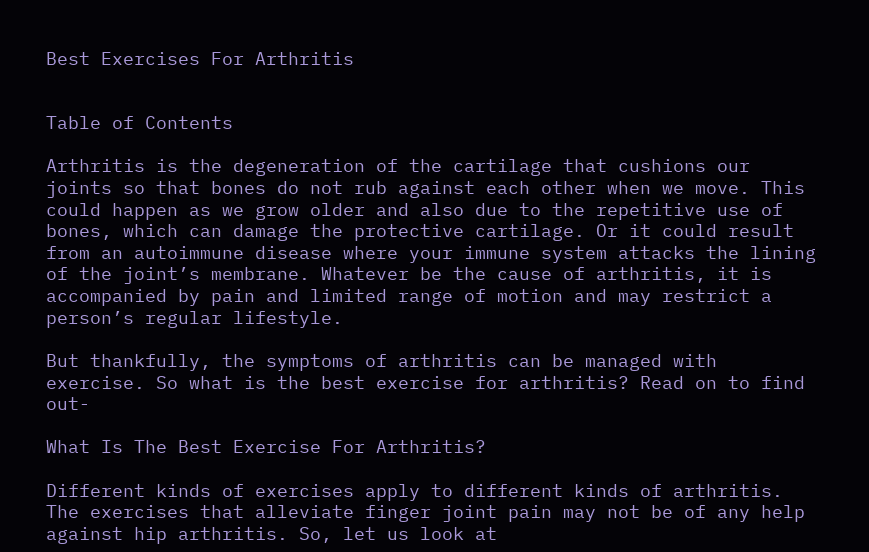Best Exercises For Arthritis


Table of Contents

Arthritis is the degeneration of the cartilage that cushions our joints so that bones do not rub against each other when we move. This could happen as we grow older and also due to the repetitive use of bones, which can damage the protective cartilage. Or it could result from an autoimmune disease where your immune system attacks the lining of the joint’s membrane. Whatever be the cause of arthritis, it is accompanied by pain and limited range of motion and may restrict a person’s regular lifestyle.

But thankfully, the symptoms of arthritis can be managed with exercise. So what is the best exercise for arthritis? Read on to find out-

What Is The Best Exercise For Arthritis?

Different kinds of exercises apply to different kinds of arthritis. The exercises that alleviate finger joint pain may not be of any help against hip arthritis. So, let us look at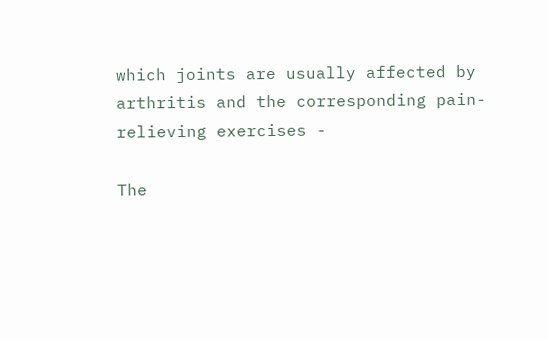which joints are usually affected by arthritis and the corresponding pain-relieving exercises -

The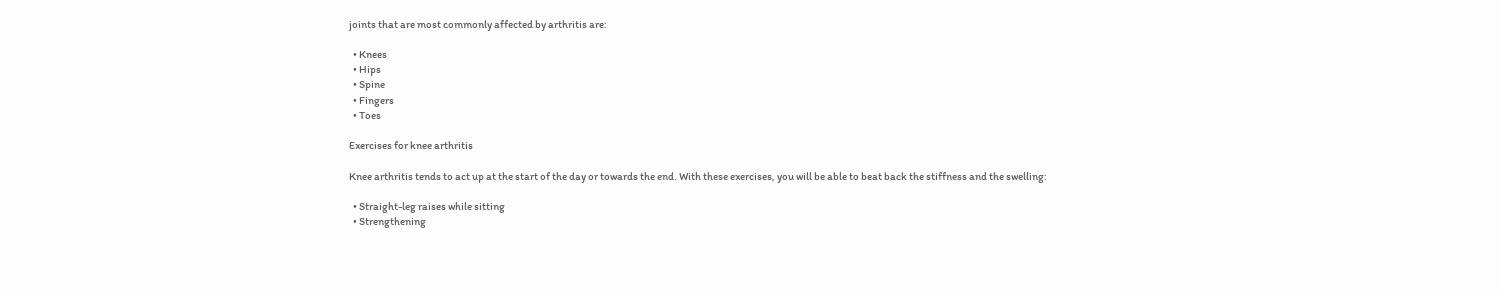joints that are most commonly affected by arthritis are:

  • Knees
  • Hips
  • Spine
  • Fingers
  • Toes

Exercises for knee arthritis

Knee arthritis tends to act up at the start of the day or towards the end. With these exercises, you will be able to beat back the stiffness and the swelling:

  • Straight-leg raises while sitting
  • Strengthening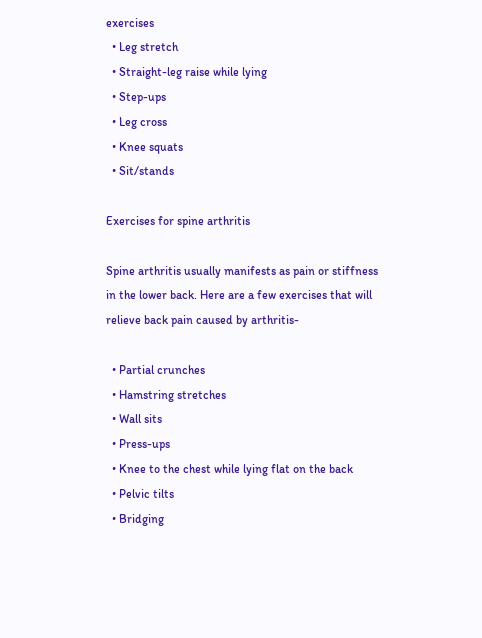exercises
  • Leg stretch
  • Straight-leg raise while lying
  • Step-ups
  • Leg cross
  • Knee squats
  • Sit/stands

Exercises for spine arthritis

Spine arthritis usually manifests as pain or stiffness in the lower back. Here are a few exercises that will relieve back pain caused by arthritis-

  • Partial crunches
  • Hamstring stretches
  • Wall sits
  • Press-ups
  • Knee to the chest while lying flat on the back
  • Pelvic tilts
  • Bridging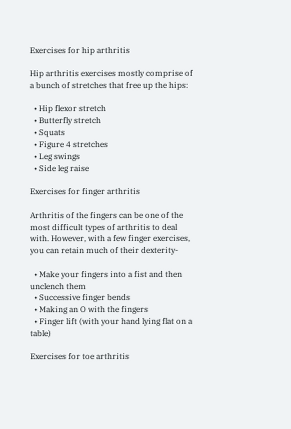Exercises for hip arthritis

Hip arthritis exercises mostly comprise of  a bunch of stretches that free up the hips:

  • Hip flexor stretch
  • Butterfly stretch
  • Squats
  • Figure 4 stretches
  • Leg swings
  • Side leg raise

Exercises for finger arthritis

Arthritis of the fingers can be one of the most difficult types of arthritis to deal with. However, with a few finger exercises, you can retain much of their dexterity-

  • Make your fingers into a fist and then unclench them
  • Successive finger bends
  • Making an O with the fingers
  • Finger lift (with your hand lying flat on a table)

Exercises for toe arthritis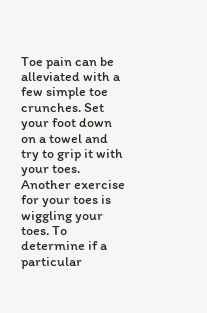Toe pain can be alleviated with a few simple toe crunches. Set your foot down on a towel and try to grip it with your toes. Another exercise for your toes is wiggling your toes. To determine if a particular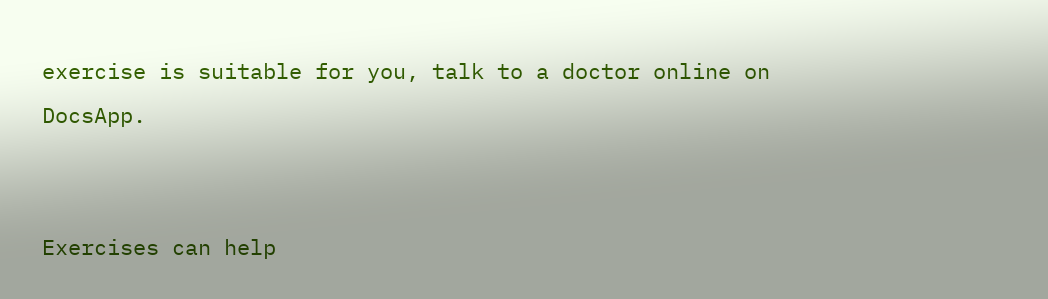exercise is suitable for you, talk to a doctor online on DocsApp.


Exercises can help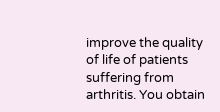improve the quality of life of patients suffering from arthritis. You obtain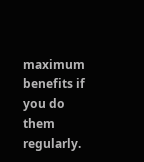maximum benefits if you do them regularly.